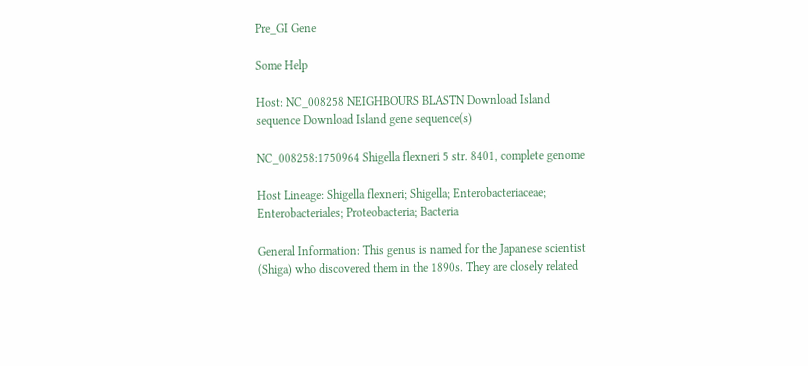Pre_GI Gene

Some Help

Host: NC_008258 NEIGHBOURS BLASTN Download Island sequence Download Island gene sequence(s)

NC_008258:1750964 Shigella flexneri 5 str. 8401, complete genome

Host Lineage: Shigella flexneri; Shigella; Enterobacteriaceae; Enterobacteriales; Proteobacteria; Bacteria

General Information: This genus is named for the Japanese scientist (Shiga) who discovered them in the 1890s. They are closely related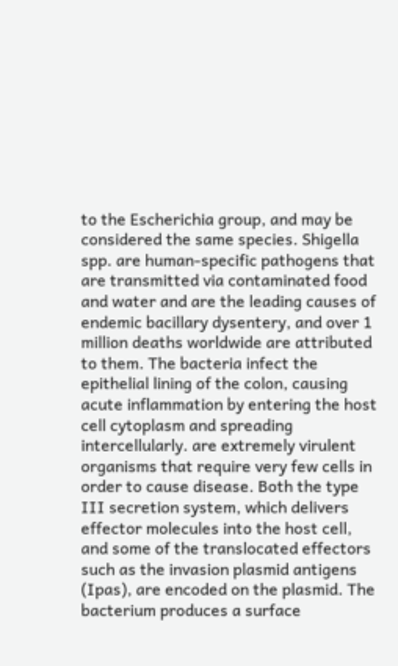to the Escherichia group, and may be considered the same species. Shigella spp. are human-specific pathogens that are transmitted via contaminated food and water and are the leading causes of endemic bacillary dysentery, and over 1 million deaths worldwide are attributed to them. The bacteria infect the epithelial lining of the colon, causing acute inflammation by entering the host cell cytoplasm and spreading intercellularly. are extremely virulent organisms that require very few cells in order to cause disease. Both the type III secretion system, which delivers effector molecules into the host cell, and some of the translocated effectors such as the invasion plasmid antigens (Ipas), are encoded on the plasmid. The bacterium produces a surface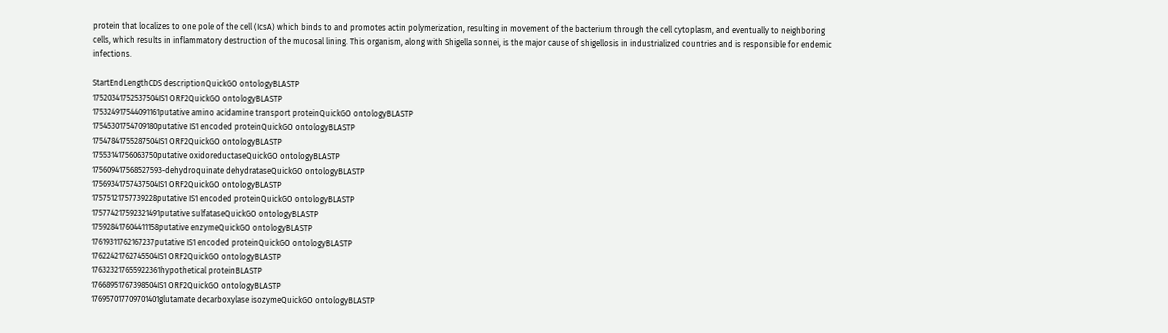protein that localizes to one pole of the cell (IcsA) which binds to and promotes actin polymerization, resulting in movement of the bacterium through the cell cytoplasm, and eventually to neighboring cells, which results in inflammatory destruction of the mucosal lining. This organism, along with Shigella sonnei, is the major cause of shigellosis in industrialized countries and is responsible for endemic infections.

StartEndLengthCDS descriptionQuickGO ontologyBLASTP
17520341752537504IS1 ORF2QuickGO ontologyBLASTP
175324917544091161putative amino acidamine transport proteinQuickGO ontologyBLASTP
17545301754709180putative IS1 encoded proteinQuickGO ontologyBLASTP
17547841755287504IS1 ORF2QuickGO ontologyBLASTP
17553141756063750putative oxidoreductaseQuickGO ontologyBLASTP
175609417568527593-dehydroquinate dehydrataseQuickGO ontologyBLASTP
17569341757437504IS1 ORF2QuickGO ontologyBLASTP
17575121757739228putative IS1 encoded proteinQuickGO ontologyBLASTP
175774217592321491putative sulfataseQuickGO ontologyBLASTP
175928417604411158putative enzymeQuickGO ontologyBLASTP
17619311762167237putative IS1 encoded proteinQuickGO ontologyBLASTP
17622421762745504IS1 ORF2QuickGO ontologyBLASTP
176323217655922361hypothetical proteinBLASTP
17668951767398504IS1 ORF2QuickGO ontologyBLASTP
176957017709701401glutamate decarboxylase isozymeQuickGO ontologyBLASTP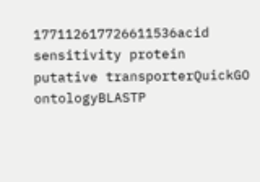177112617726611536acid sensitivity protein putative transporterQuickGO ontologyBLASTP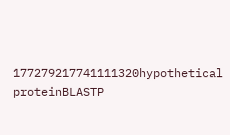177279217741111320hypothetical proteinBLASTP